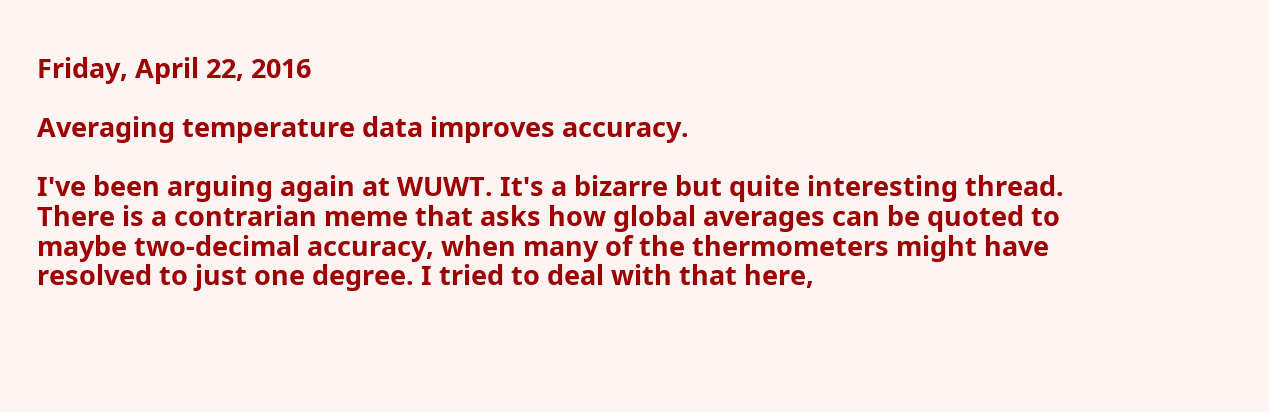Friday, April 22, 2016

Averaging temperature data improves accuracy.

I've been arguing again at WUWT. It's a bizarre but quite interesting thread. There is a contrarian meme that asks how global averages can be quoted to maybe two-decimal accuracy, when many of the thermometers might have resolved to just one degree. I tried to deal with that here,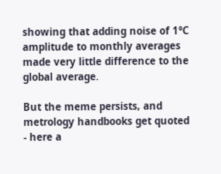showing that adding noise of 1°C amplitude to monthly averages made very little difference to the global average.

But the meme persists, and metrology handbooks get quoted - here a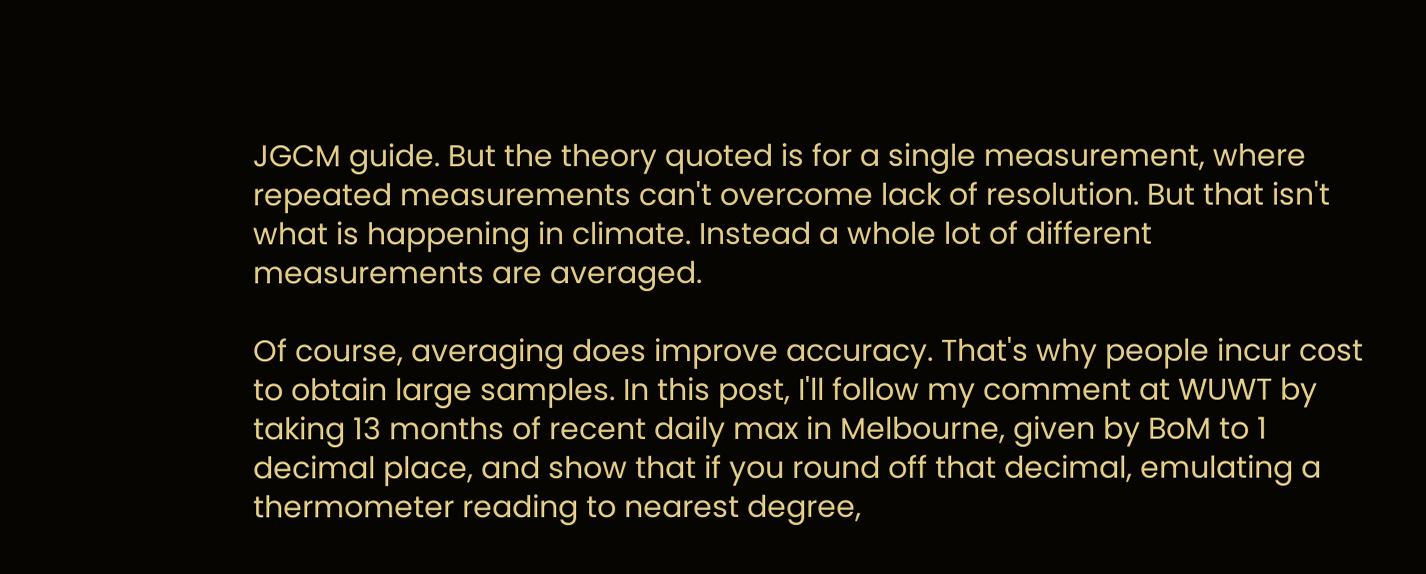JGCM guide. But the theory quoted is for a single measurement, where repeated measurements can't overcome lack of resolution. But that isn't what is happening in climate. Instead a whole lot of different measurements are averaged.

Of course, averaging does improve accuracy. That's why people incur cost to obtain large samples. In this post, I'll follow my comment at WUWT by taking 13 months of recent daily max in Melbourne, given by BoM to 1 decimal place, and show that if you round off that decimal, emulating a thermometer reading to nearest degree,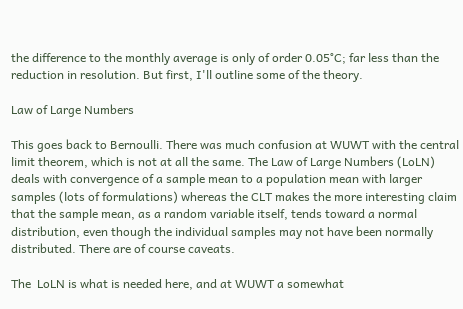the difference to the monthly average is only of order 0.05°C; far less than the reduction in resolution. But first, I'll outline some of the theory.

Law of Large Numbers

This goes back to Bernoulli. There was much confusion at WUWT with the central limit theorem, which is not at all the same. The Law of Large Numbers (LoLN) deals with convergence of a sample mean to a population mean with larger samples (lots of formulations) whereas the CLT makes the more interesting claim that the sample mean, as a random variable itself, tends toward a normal distribution, even though the individual samples may not have been normally distributed. There are of course caveats.

The  LoLN is what is needed here, and at WUWT a somewhat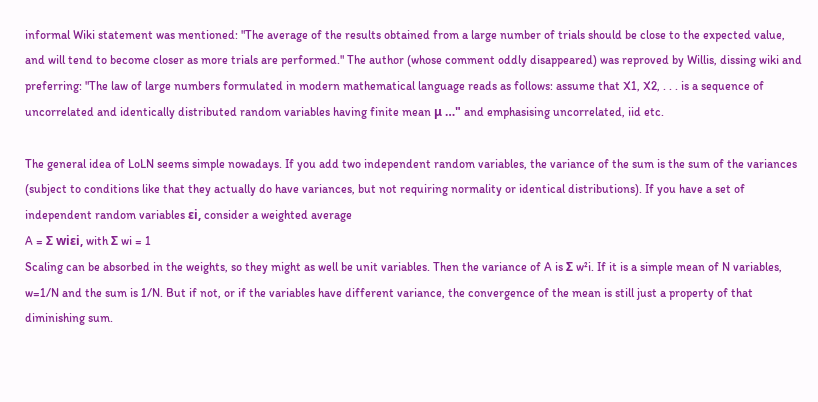informal Wiki statement was mentioned: "The average of the results obtained from a large number of trials should be close to the expected value, and will tend to become closer as more trials are performed." The author (whose comment oddly disappeared) was reproved by Willis, dissing wiki and preferring: "The law of large numbers formulated in modern mathematical language reads as follows: assume that X1, X2, . . . is a sequence of uncorrelated and identically distributed random variables having finite mean μ …" and emphasising uncorrelated, iid etc.

The general idea of LoLN seems simple nowadays. If you add two independent random variables, the variance of the sum is the sum of the variances (subject to conditions like that they actually do have variances, but not requiring normality or identical distributions). If you have a set of independent random variables εi, consider a weighted average
A = Σ wiεi, with Σ wi = 1
Scaling can be absorbed in the weights, so they might as well be unit variables. Then the variance of A is Σ w²i. If it is a simple mean of N variables, w=1/N and the sum is 1/N. But if not, or if the variables have different variance, the convergence of the mean is still just a property of that diminishing sum.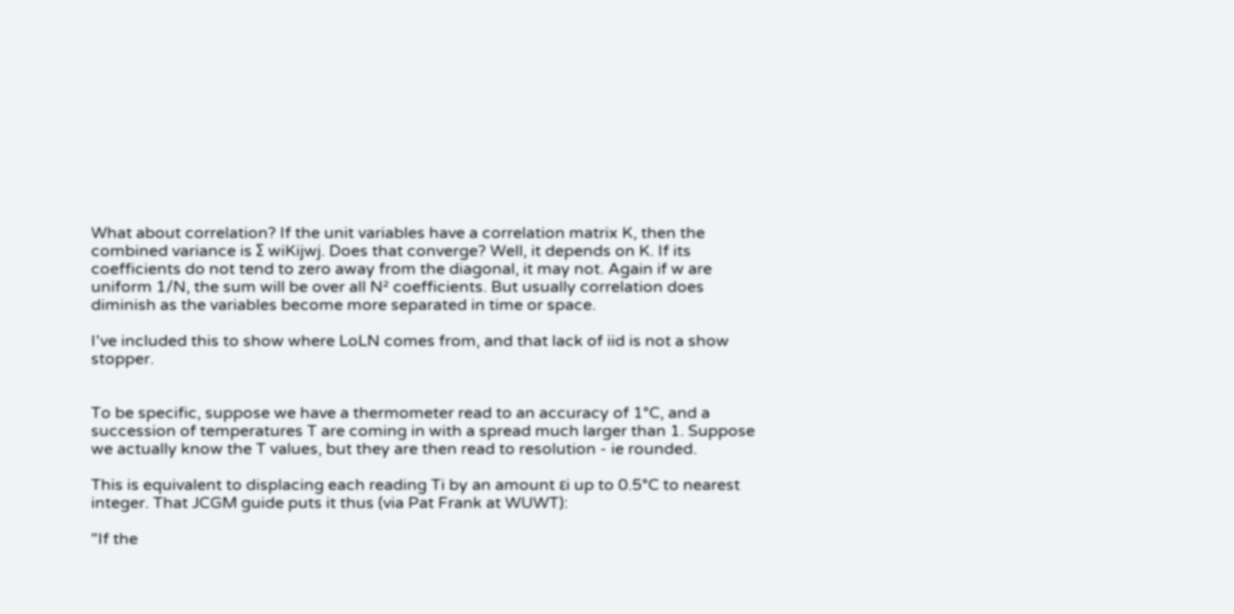What about correlation? If the unit variables have a correlation matrix K, then the combined variance is Σ wiKijwj. Does that converge? Well, it depends on K. If its coefficients do not tend to zero away from the diagonal, it may not. Again if w are uniform 1/N, the sum will be over all N² coefficients. But usually correlation does diminish as the variables become more separated in time or space.

I've included this to show where LoLN comes from, and that lack of iid is not a show stopper.


To be specific, suppose we have a thermometer read to an accuracy of 1°C, and a succession of temperatures T are coming in with a spread much larger than 1. Suppose we actually know the T values, but they are then read to resolution - ie rounded.

This is equivalent to displacing each reading Ti by an amount εi up to 0.5°C to nearest integer. That JCGM guide puts it thus (via Pat Frank at WUWT):

"If the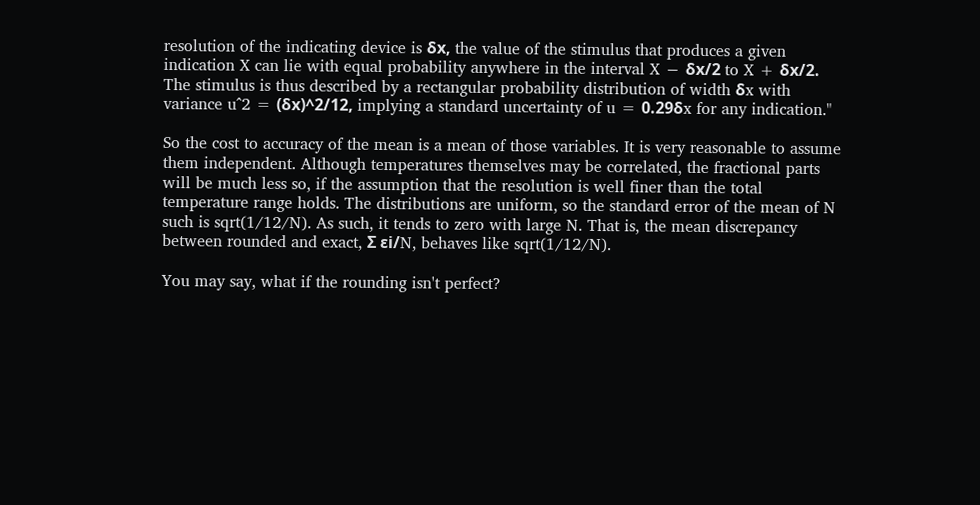resolution of the indicating device is δx, the value of the stimulus that produces a given indication X can lie with equal probability anywhere in the interval X − δx/2 to X + δx/2. The stimulus is thus described by a rectangular probability distribution of width δx with variance u^2 = (δx)^2/12, implying a standard uncertainty of u = 0.29δx for any indication."

So the cost to accuracy of the mean is a mean of those variables. It is very reasonable to assume them independent. Although temperatures themselves may be correlated, the fractional parts will be much less so, if the assumption that the resolution is well finer than the total temperature range holds. The distributions are uniform, so the standard error of the mean of N such is sqrt(1/12/N). As such, it tends to zero with large N. That is, the mean discrepancy between rounded and exact, Σ εi/N, behaves like sqrt(1/12/N).

You may say, what if the rounding isn't perfect?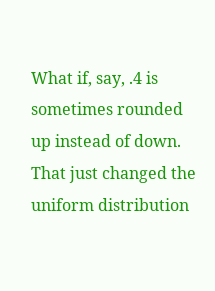What if, say, .4 is sometimes rounded up instead of down. That just changed the uniform distribution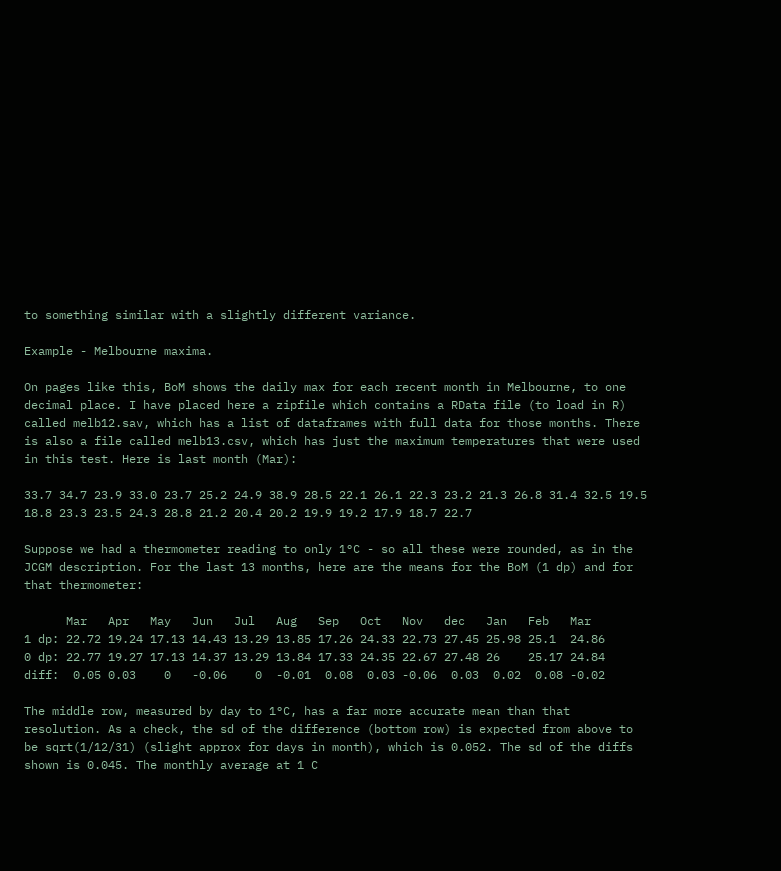to something similar with a slightly different variance.

Example - Melbourne maxima.

On pages like this, BoM shows the daily max for each recent month in Melbourne, to one decimal place. I have placed here a zipfile which contains a RData file (to load in R) called melb12.sav, which has a list of dataframes with full data for those months. There is also a file called melb13.csv, which has just the maximum temperatures that were used in this test. Here is last month (Mar):

33.7 34.7 23.9 33.0 23.7 25.2 24.9 38.9 28.5 22.1 26.1 22.3 23.2 21.3 26.8 31.4 32.5 19.5 18.8 23.3 23.5 24.3 28.8 21.2 20.4 20.2 19.9 19.2 17.9 18.7 22.7

Suppose we had a thermometer reading to only 1°C - so all these were rounded, as in the JCGM description. For the last 13 months, here are the means for the BoM (1 dp) and for that thermometer:

      Mar   Apr   May   Jun   Jul   Aug   Sep   Oct   Nov   dec   Jan   Feb   Mar
1 dp: 22.72 19.24 17.13 14.43 13.29 13.85 17.26 24.33 22.73 27.45 25.98 25.1  24.86
0 dp: 22.77 19.27 17.13 14.37 13.29 13.84 17.33 24.35 22.67 27.48 26    25.17 24.84
diff:  0.05 0.03    0   -0.06    0  -0.01  0.08  0.03 -0.06  0.03  0.02  0.08 -0.02

The middle row, measured by day to 1°C, has a far more accurate mean than that resolution. As a check, the sd of the difference (bottom row) is expected from above to be sqrt(1/12/31) (slight approx for days in month), which is 0.052. The sd of the diffs shown is 0.045. The monthly average at 1 C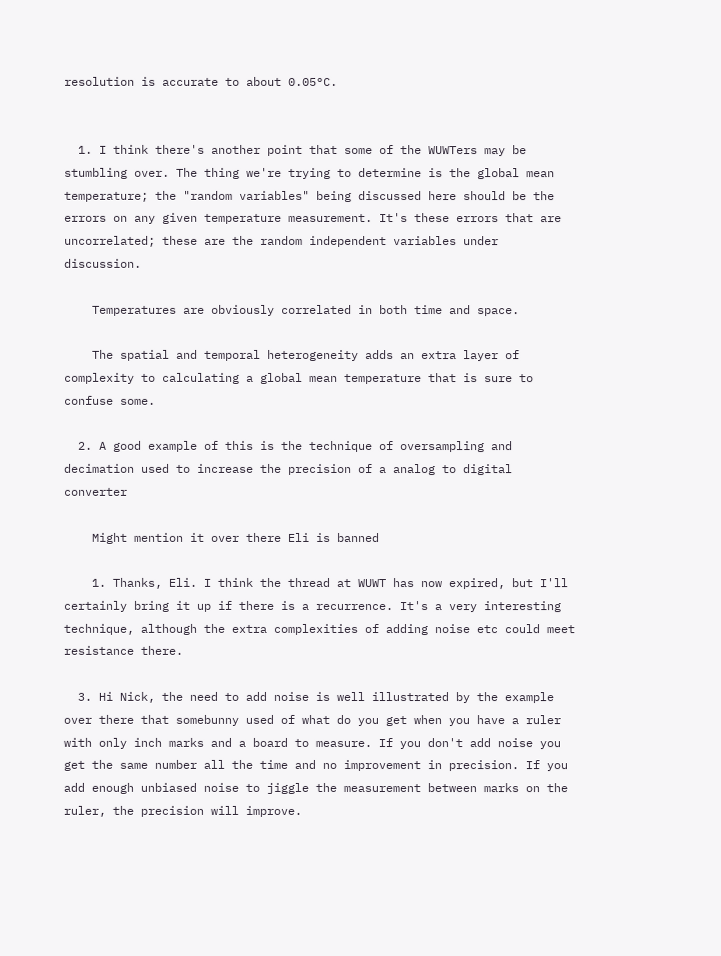resolution is accurate to about 0.05°C.


  1. I think there's another point that some of the WUWTers may be stumbling over. The thing we're trying to determine is the global mean temperature; the "random variables" being discussed here should be the errors on any given temperature measurement. It's these errors that are uncorrelated; these are the random independent variables under discussion.

    Temperatures are obviously correlated in both time and space.

    The spatial and temporal heterogeneity adds an extra layer of complexity to calculating a global mean temperature that is sure to confuse some.

  2. A good example of this is the technique of oversampling and decimation used to increase the precision of a analog to digital converter

    Might mention it over there Eli is banned

    1. Thanks, Eli. I think the thread at WUWT has now expired, but I'll certainly bring it up if there is a recurrence. It's a very interesting technique, although the extra complexities of adding noise etc could meet resistance there.

  3. Hi Nick, the need to add noise is well illustrated by the example over there that somebunny used of what do you get when you have a ruler with only inch marks and a board to measure. If you don't add noise you get the same number all the time and no improvement in precision. If you add enough unbiased noise to jiggle the measurement between marks on the ruler, the precision will improve.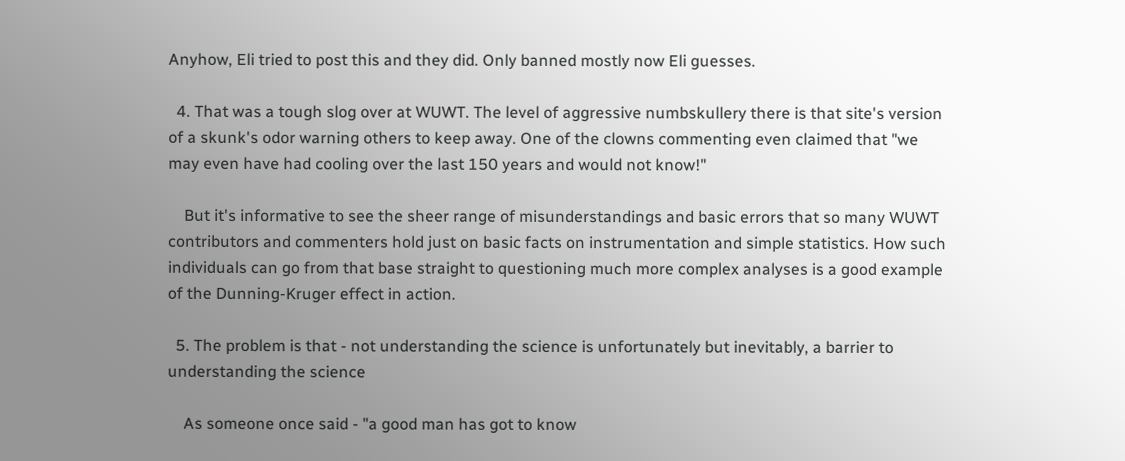Anyhow, Eli tried to post this and they did. Only banned mostly now Eli guesses.

  4. That was a tough slog over at WUWT. The level of aggressive numbskullery there is that site's version of a skunk's odor warning others to keep away. One of the clowns commenting even claimed that "we may even have had cooling over the last 150 years and would not know!"

    But it's informative to see the sheer range of misunderstandings and basic errors that so many WUWT contributors and commenters hold just on basic facts on instrumentation and simple statistics. How such individuals can go from that base straight to questioning much more complex analyses is a good example of the Dunning-Kruger effect in action.

  5. The problem is that - not understanding the science is unfortunately but inevitably, a barrier to understanding the science

    As someone once said - "a good man has got to know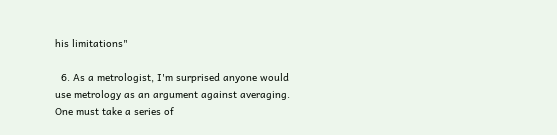his limitations"

  6. As a metrologist, I'm surprised anyone would use metrology as an argument against averaging. One must take a series of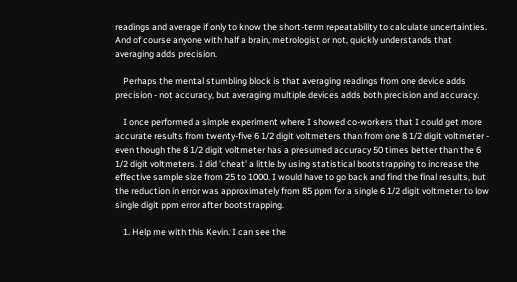readings and average if only to know the short-term repeatability to calculate uncertainties. And of course anyone with half a brain, metrologist or not, quickly understands that averaging adds precision.

    Perhaps the mental stumbling block is that averaging readings from one device adds precision - not accuracy, but averaging multiple devices adds both precision and accuracy.

    I once performed a simple experiment where I showed co-workers that I could get more accurate results from twenty-five 6 1/2 digit voltmeters than from one 8 1/2 digit voltmeter - even though the 8 1/2 digit voltmeter has a presumed accuracy 50 times better than the 6 1/2 digit voltmeters. I did 'cheat' a little by using statistical bootstrapping to increase the effective sample size from 25 to 1000. I would have to go back and find the final results, but the reduction in error was approximately from 85 ppm for a single 6 1/2 digit voltmeter to low single digit ppm error after bootstrapping.

    1. Help me with this Kevin. I can see the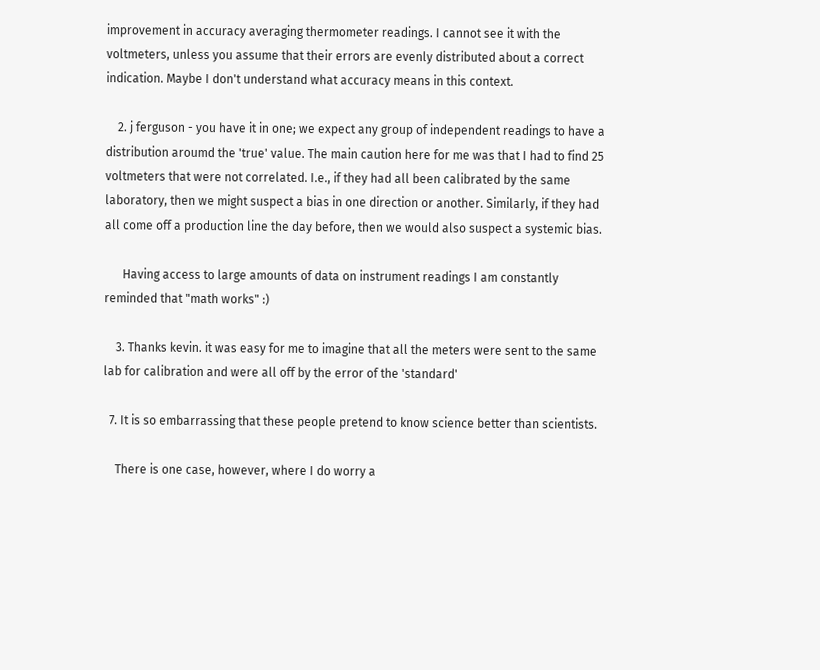improvement in accuracy averaging thermometer readings. I cannot see it with the voltmeters, unless you assume that their errors are evenly distributed about a correct indication. Maybe I don't understand what accuracy means in this context.

    2. j ferguson - you have it in one; we expect any group of independent readings to have a distribution aroumd the 'true' value. The main caution here for me was that I had to find 25 voltmeters that were not correlated. I.e., if they had all been calibrated by the same laboratory, then we might suspect a bias in one direction or another. Similarly, if they had all come off a production line the day before, then we would also suspect a systemic bias.

      Having access to large amounts of data on instrument readings I am constantly reminded that "math works" :)

    3. Thanks kevin. it was easy for me to imagine that all the meters were sent to the same lab for calibration and were all off by the error of the 'standard'

  7. It is so embarrassing that these people pretend to know science better than scientists.

    There is one case, however, where I do worry a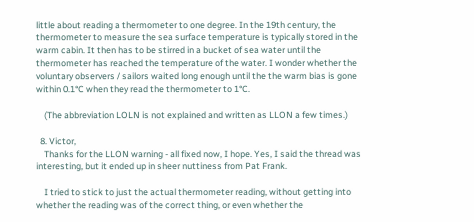little about reading a thermometer to one degree. In the 19th century, the thermometer to measure the sea surface temperature is typically stored in the warm cabin. It then has to be stirred in a bucket of sea water until the thermometer has reached the temperature of the water. I wonder whether the voluntary observers / sailors waited long enough until the the warm bias is gone within 0.1°C when they read the thermometer to 1°C.

    (The abbreviation LOLN is not explained and written as LLON a few times.)

  8. Victor,
    Thanks for the LLON warning - all fixed now, I hope. Yes, I said the thread was interesting, but it ended up in sheer nuttiness from Pat Frank.

    I tried to stick to just the actual thermometer reading, without getting into whether the reading was of the correct thing, or even whether the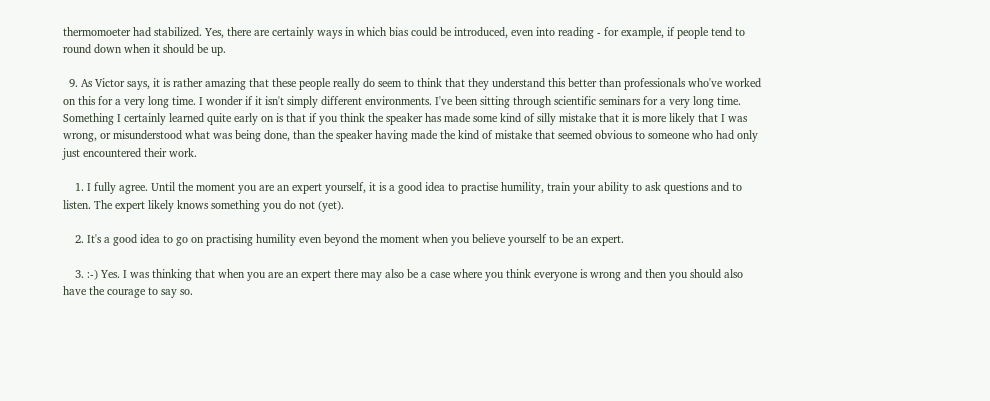thermomoeter had stabilized. Yes, there are certainly ways in which bias could be introduced, even into reading - for example, if people tend to round down when it should be up.

  9. As Victor says, it is rather amazing that these people really do seem to think that they understand this better than professionals who've worked on this for a very long time. I wonder if it isn't simply different environments. I've been sitting through scientific seminars for a very long time. Something I certainly learned quite early on is that if you think the speaker has made some kind of silly mistake that it is more likely that I was wrong, or misunderstood what was being done, than the speaker having made the kind of mistake that seemed obvious to someone who had only just encountered their work.

    1. I fully agree. Until the moment you are an expert yourself, it is a good idea to practise humility, train your ability to ask questions and to listen. The expert likely knows something you do not (yet).

    2. It's a good idea to go on practising humility even beyond the moment when you believe yourself to be an expert.

    3. :-) Yes. I was thinking that when you are an expert there may also be a case where you think everyone is wrong and then you should also have the courage to say so.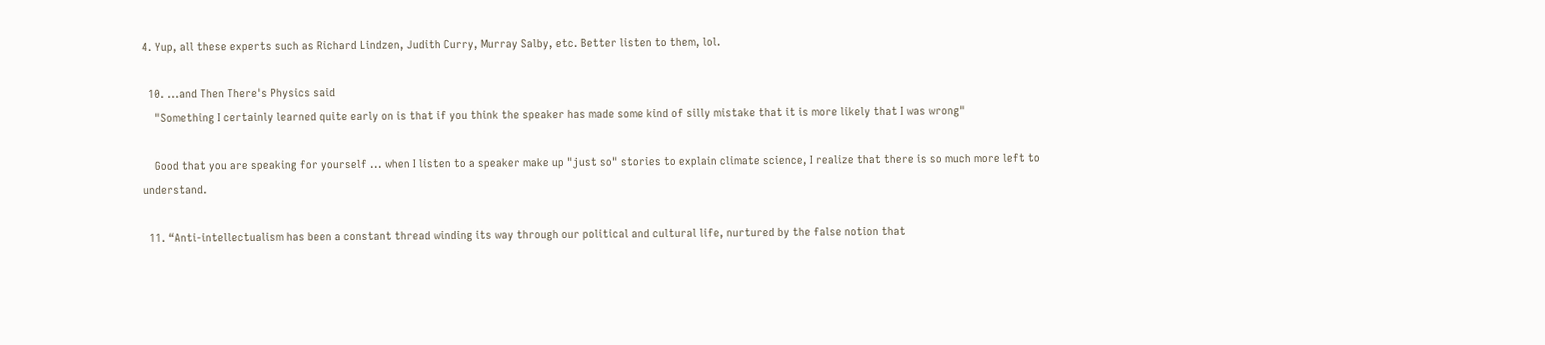4. Yup, all these experts such as Richard Lindzen, Judith Curry, Murray Salby, etc. Better listen to them, lol.

  10. ...and Then There's Physics said
    "Something I certainly learned quite early on is that if you think the speaker has made some kind of silly mistake that it is more likely that I was wrong"

    Good that you are speaking for yourself ... when I listen to a speaker make up "just so" stories to explain climate science, I realize that there is so much more left to understand.

  11. “Anti-intellectualism has been a constant thread winding its way through our political and cultural life, nurtured by the false notion that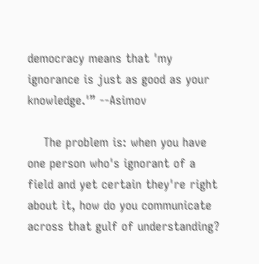democracy means that 'my ignorance is just as good as your knowledge.'” --Asimov

    The problem is: when you have one person who's ignorant of a field and yet certain they're right about it, how do you communicate across that gulf of understanding?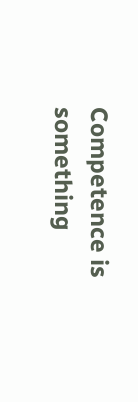Competence is something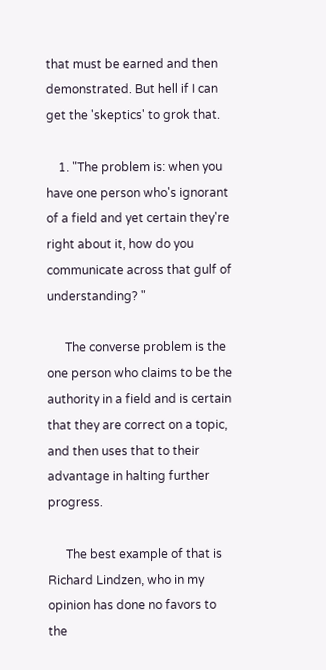that must be earned and then demonstrated. But hell if I can get the 'skeptics' to grok that.

    1. "The problem is: when you have one person who's ignorant of a field and yet certain they're right about it, how do you communicate across that gulf of understanding? "

      The converse problem is the one person who claims to be the authority in a field and is certain that they are correct on a topic, and then uses that to their advantage in halting further progress.

      The best example of that is Richard Lindzen, who in my opinion has done no favors to the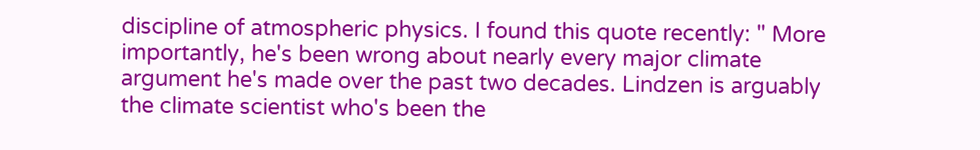discipline of atmospheric physics. I found this quote recently: " More importantly, he's been wrong about nearly every major climate argument he's made over the past two decades. Lindzen is arguably the climate scientist who's been the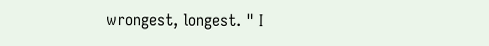wrongest, longest. " I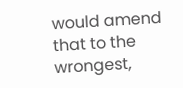would amend that to the wrongest,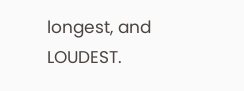longest, and LOUDEST.